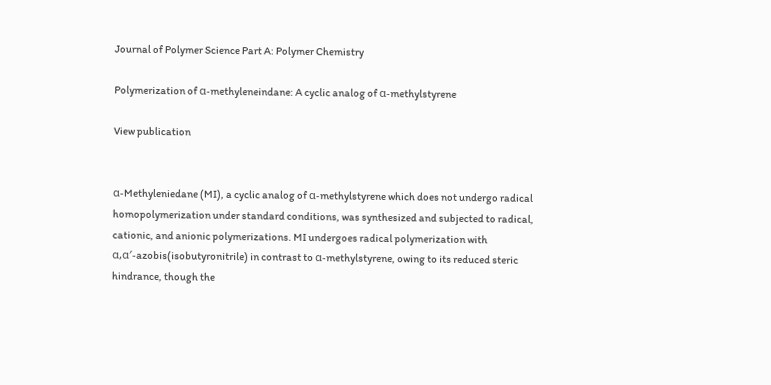Journal of Polymer Science Part A: Polymer Chemistry

Polymerization of α‐methyleneindane: A cyclic analog of α‐methylstyrene

View publication


α‐Methyleniedane (MI), a cyclic analog of α‐methylstyrene which does not undergo radical homopolymerization under standard conditions, was synthesized and subjected to radical, cationic, and anionic polymerizations. MI undergoes radical polymerization with α,α′‐azobis(isobutyronitrile) in contrast to α‐methylstyrene, owing to its reduced steric hindrance, though the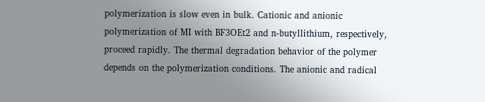polymerization is slow even in bulk. Cationic and anionic polymerization of MI with BF3OEt2 and n‐butyllithium, respectively, proceed rapidly. The thermal degradation behavior of the polymer depends on the polymerization conditions. The anionic and radical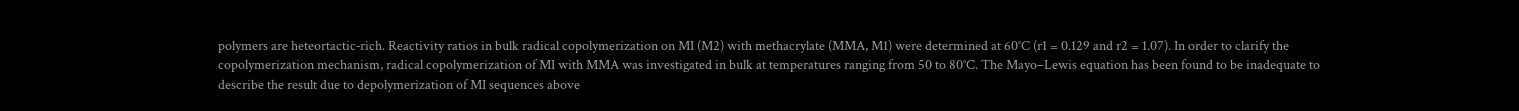polymers are heteortactic‐rich. Reactivity ratios in bulk radical copolymerization on MI (M2) with methacrylate (MMA, M1) were determined at 60°C (r1 = 0.129 and r2 = 1.07). In order to clarify the copolymerization mechanism, radical copolymerization of MI with MMA was investigated in bulk at temperatures ranging from 50 to 80°C. The Mayo–Lewis equation has been found to be inadequate to describe the result due to depolymerization of MI sequences above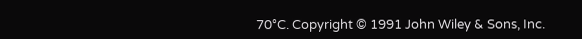70°C. Copyright © 1991 John Wiley & Sons, Inc.